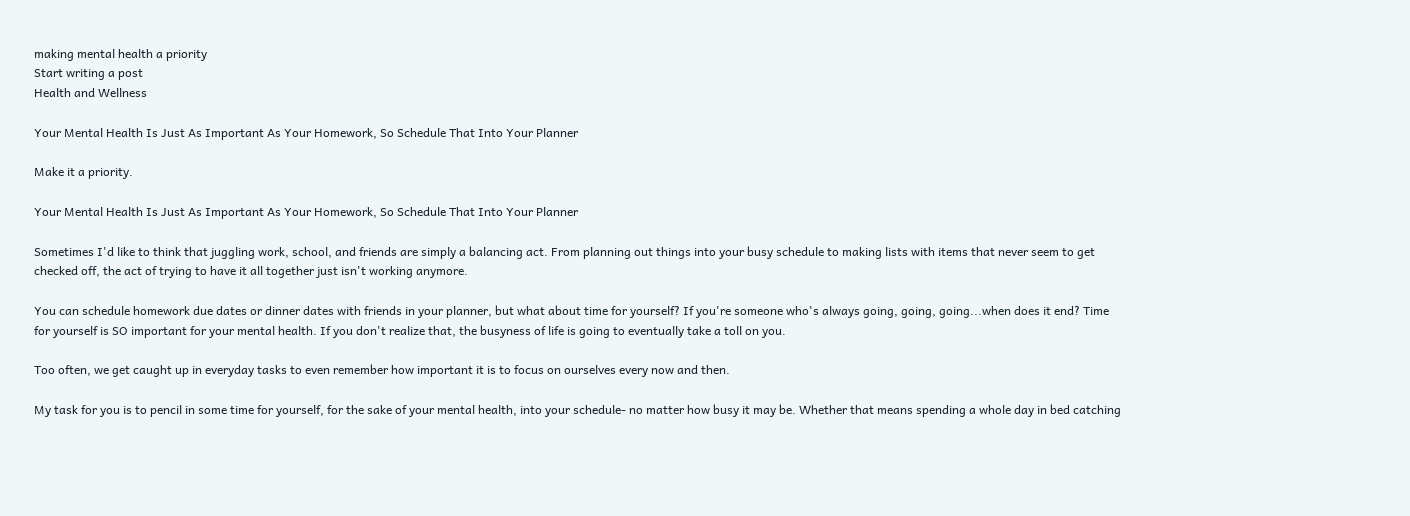making mental health a priority
Start writing a post
Health and Wellness

Your Mental Health Is Just As Important As Your Homework, So Schedule That Into Your Planner

Make it a priority.

Your Mental Health Is Just As Important As Your Homework, So Schedule That Into Your Planner

Sometimes I'd like to think that juggling work, school, and friends are simply a balancing act. From planning out things into your busy schedule to making lists with items that never seem to get checked off, the act of trying to have it all together just isn't working anymore.

You can schedule homework due dates or dinner dates with friends in your planner, but what about time for yourself? If you're someone who's always going, going, going...when does it end? Time for yourself is SO important for your mental health. If you don't realize that, the busyness of life is going to eventually take a toll on you.

Too often, we get caught up in everyday tasks to even remember how important it is to focus on ourselves every now and then.

My task for you is to pencil in some time for yourself, for the sake of your mental health, into your schedule- no matter how busy it may be. Whether that means spending a whole day in bed catching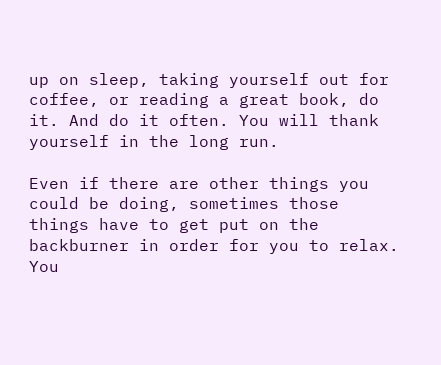up on sleep, taking yourself out for coffee, or reading a great book, do it. And do it often. You will thank yourself in the long run.

Even if there are other things you could be doing, sometimes those things have to get put on the backburner in order for you to relax. You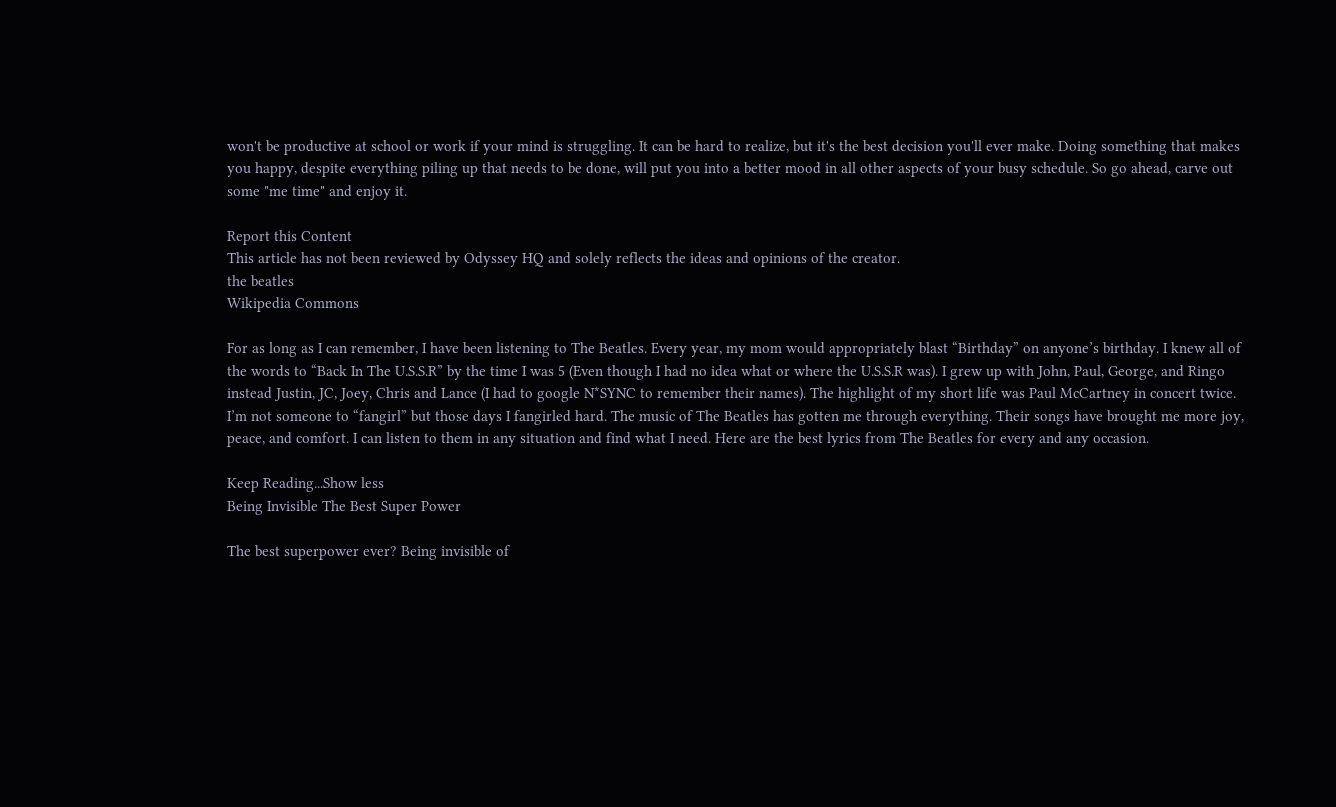won't be productive at school or work if your mind is struggling. It can be hard to realize, but it's the best decision you'll ever make. Doing something that makes you happy, despite everything piling up that needs to be done, will put you into a better mood in all other aspects of your busy schedule. So go ahead, carve out some "me time" and enjoy it.

Report this Content
This article has not been reviewed by Odyssey HQ and solely reflects the ideas and opinions of the creator.
the beatles
Wikipedia Commons

For as long as I can remember, I have been listening to The Beatles. Every year, my mom would appropriately blast “Birthday” on anyone’s birthday. I knew all of the words to “Back In The U.S.S.R” by the time I was 5 (Even though I had no idea what or where the U.S.S.R was). I grew up with John, Paul, George, and Ringo instead Justin, JC, Joey, Chris and Lance (I had to google N*SYNC to remember their names). The highlight of my short life was Paul McCartney in concert twice. I’m not someone to “fangirl” but those days I fangirled hard. The music of The Beatles has gotten me through everything. Their songs have brought me more joy, peace, and comfort. I can listen to them in any situation and find what I need. Here are the best lyrics from The Beatles for every and any occasion.

Keep Reading...Show less
Being Invisible The Best Super Power

The best superpower ever? Being invisible of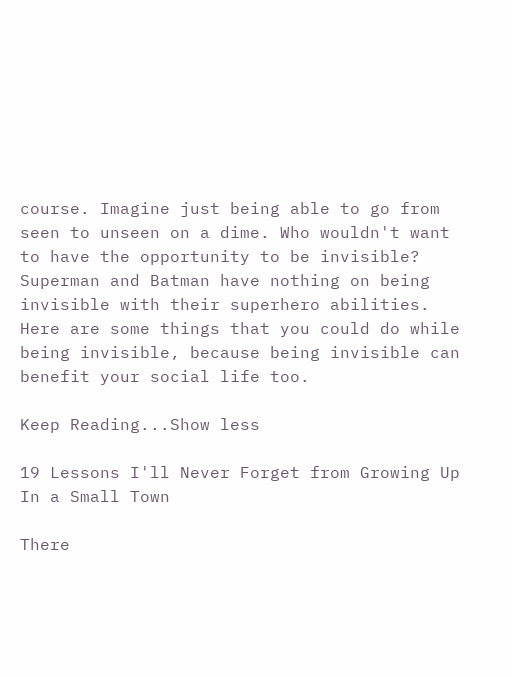course. Imagine just being able to go from seen to unseen on a dime. Who wouldn't want to have the opportunity to be invisible? Superman and Batman have nothing on being invisible with their superhero abilities. Here are some things that you could do while being invisible, because being invisible can benefit your social life too.

Keep Reading...Show less

19 Lessons I'll Never Forget from Growing Up In a Small Town

There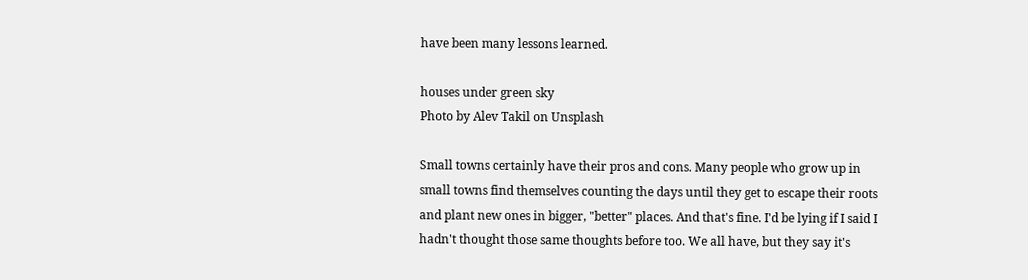have been many lessons learned.

houses under green sky
Photo by Alev Takil on Unsplash

Small towns certainly have their pros and cons. Many people who grow up in small towns find themselves counting the days until they get to escape their roots and plant new ones in bigger, "better" places. And that's fine. I'd be lying if I said I hadn't thought those same thoughts before too. We all have, but they say it's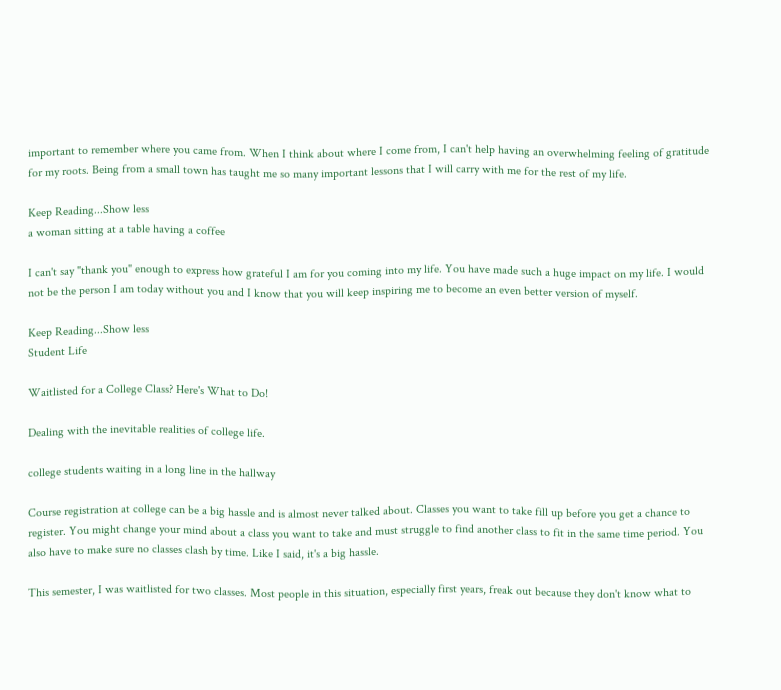important to remember where you came from. When I think about where I come from, I can't help having an overwhelming feeling of gratitude for my roots. Being from a small town has taught me so many important lessons that I will carry with me for the rest of my life.

Keep Reading...Show less
a woman sitting at a table having a coffee

I can't say "thank you" enough to express how grateful I am for you coming into my life. You have made such a huge impact on my life. I would not be the person I am today without you and I know that you will keep inspiring me to become an even better version of myself.

Keep Reading...Show less
Student Life

Waitlisted for a College Class? Here's What to Do!

Dealing with the inevitable realities of college life.

college students waiting in a long line in the hallway

Course registration at college can be a big hassle and is almost never talked about. Classes you want to take fill up before you get a chance to register. You might change your mind about a class you want to take and must struggle to find another class to fit in the same time period. You also have to make sure no classes clash by time. Like I said, it's a big hassle.

This semester, I was waitlisted for two classes. Most people in this situation, especially first years, freak out because they don't know what to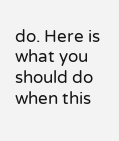do. Here is what you should do when this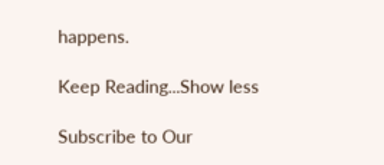happens.

Keep Reading...Show less

Subscribe to Our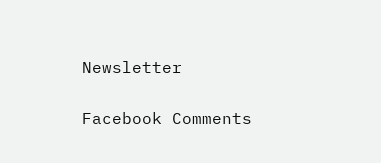Newsletter

Facebook Comments